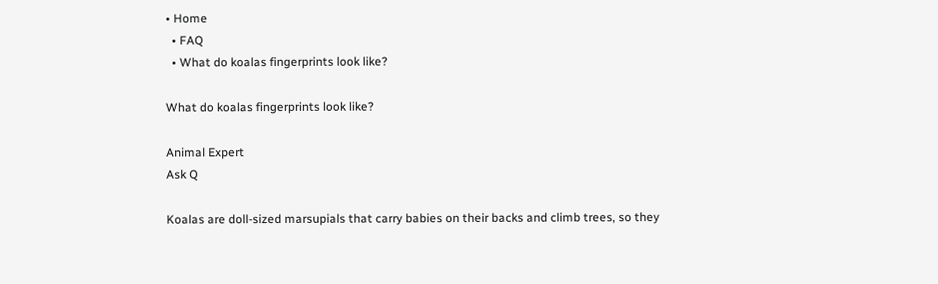• Home
  • FAQ
  • What do koalas fingerprints look like?

What do koalas fingerprints look like?

Animal Expert
Ask Q

Koalas are doll-sized marsupials that carry babies on their backs and climb trees, so they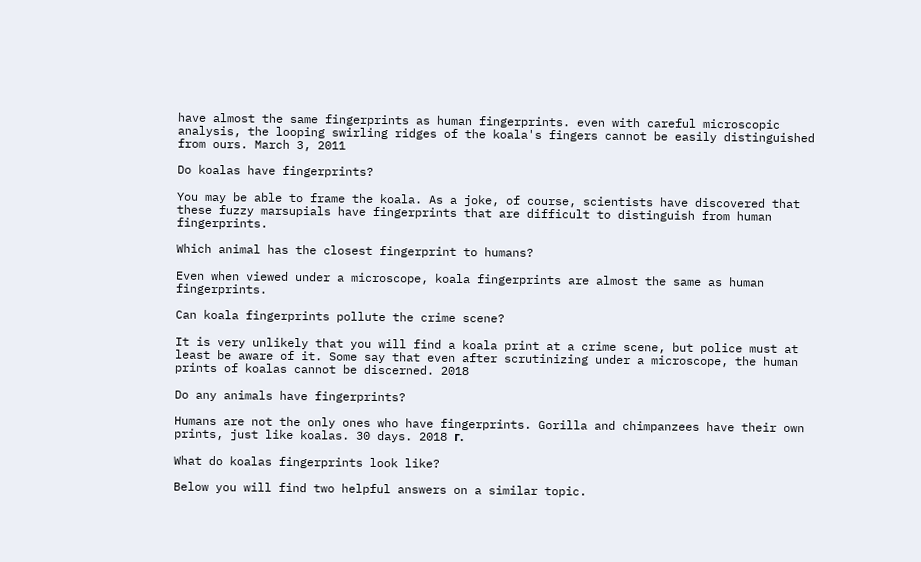have almost the same fingerprints as human fingerprints. even with careful microscopic analysis, the looping swirling ridges of the koala's fingers cannot be easily distinguished from ours. March 3, 2011

Do koalas have fingerprints?

You may be able to frame the koala. As a joke, of course, scientists have discovered that these fuzzy marsupials have fingerprints that are difficult to distinguish from human fingerprints.

Which animal has the closest fingerprint to humans?

Even when viewed under a microscope, koala fingerprints are almost the same as human fingerprints.

Can koala fingerprints pollute the crime scene?

It is very unlikely that you will find a koala print at a crime scene, but police must at least be aware of it. Some say that even after scrutinizing under a microscope, the human prints of koalas cannot be discerned. 2018

Do any animals have fingerprints?

Humans are not the only ones who have fingerprints. Gorilla and chimpanzees have their own prints, just like koalas. 30 days. 2018 г.

What do koalas fingerprints look like?

Below you will find two helpful answers on a similar topic.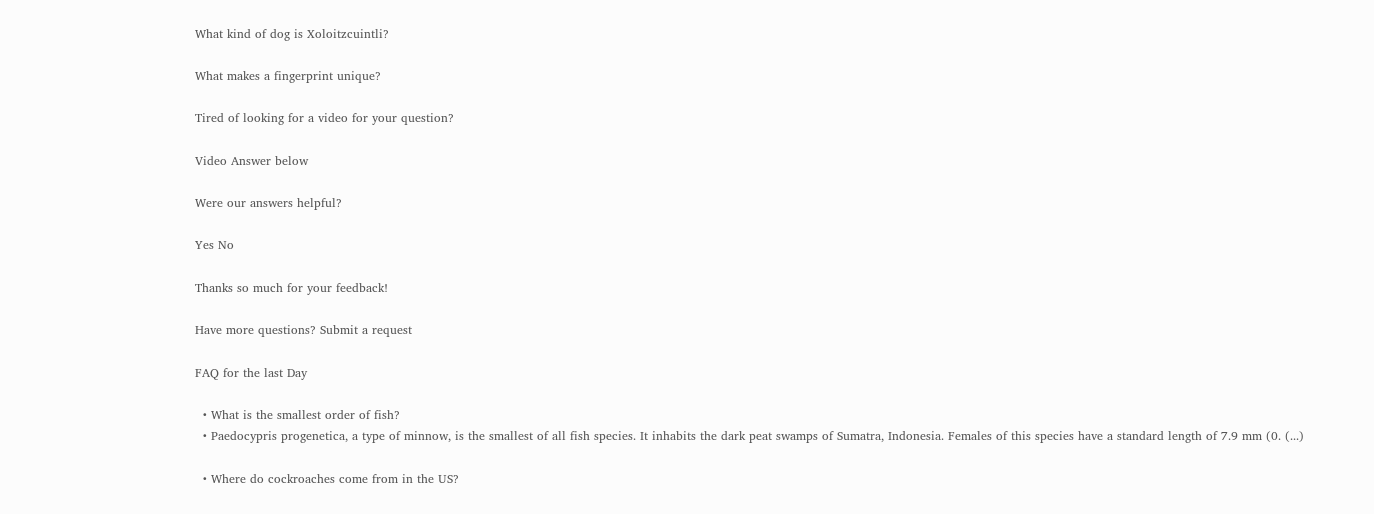What kind of dog is Xoloitzcuintli?

What makes a fingerprint unique?

Tired of looking for a video for your question?

Video Answer below

Were our answers helpful?

Yes No

Thanks so much for your feedback!

Have more questions? Submit a request

FAQ for the last Day

  • What is the smallest order of fish?
  • Paedocypris progenetica, a type of minnow, is the smallest of all fish species. It inhabits the dark peat swamps of Sumatra, Indonesia. Females of this species have a standard length of 7.9 mm (0. (...)

  • Where do cockroaches come from in the US?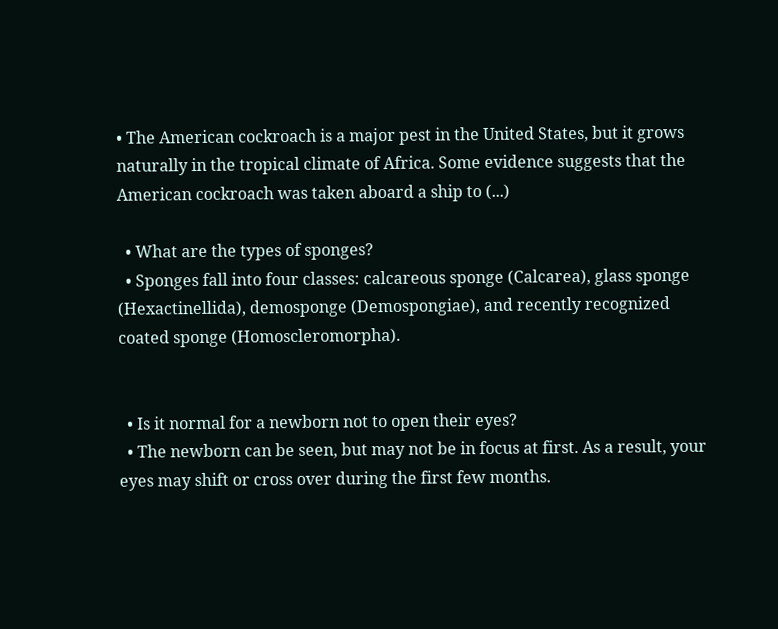• The American cockroach is a major pest in the United States, but it grows naturally in the tropical climate of Africa. Some evidence suggests that the American cockroach was taken aboard a ship to (...)

  • What are the types of sponges?
  • Sponges fall into four classes: calcareous sponge (Calcarea), glass sponge (Hexactinellida), demosponge (Demospongiae), and recently recognized coated sponge (Homoscleromorpha).


  • Is it normal for a newborn not to open their eyes?
  • The newborn can be seen, but may not be in focus at first. As a result, your eyes may shift or cross over during the first few months.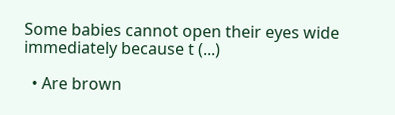Some babies cannot open their eyes wide immediately because t (...)

  • Are brown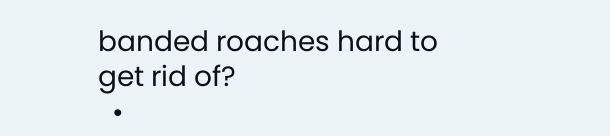banded roaches hard to get rid of?
  •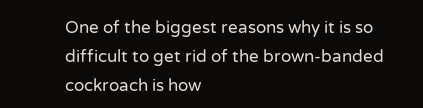One of the biggest reasons why it is so difficult to get rid of the brown-banded cockroach is how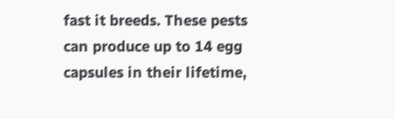fast it breeds. These pests can produce up to 14 egg capsules in their lifetime,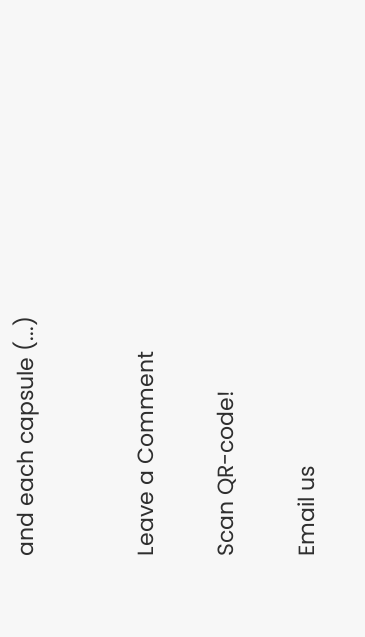and each capsule (...)


Leave a Comment

Scan QR-code!

Email us